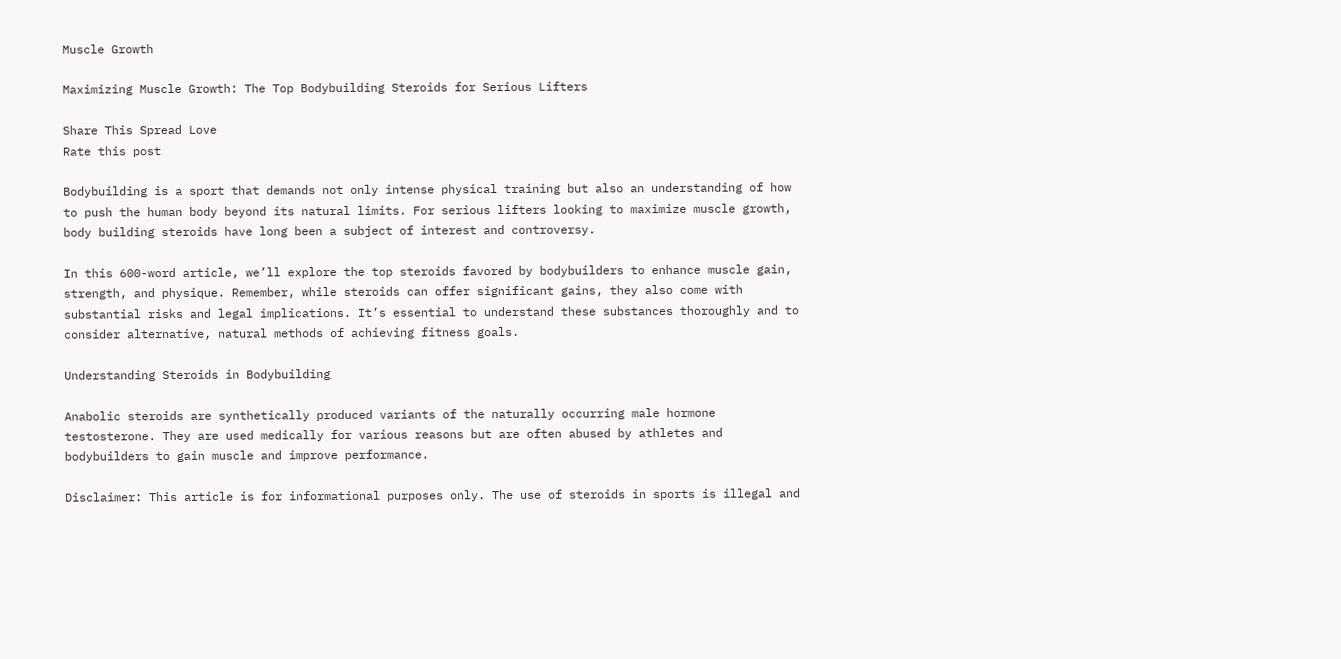Muscle Growth

Maximizing Muscle Growth: The Top Bodybuilding Steroids for Serious Lifters

Share This Spread Love
Rate this post

Bodybuilding is a sport that demands not only intense physical training but also an understanding of how to push the human body beyond its natural limits. For serious lifters looking to maximize muscle growth, body building steroids have long been a subject of interest and controversy.

In this 600-word article, we’ll explore the top steroids favored by bodybuilders to enhance muscle gain, strength, and physique. Remember, while steroids can offer significant gains, they also come with substantial risks and legal implications. It’s essential to understand these substances thoroughly and to consider alternative, natural methods of achieving fitness goals.

Understanding Steroids in Bodybuilding

Anabolic steroids are synthetically produced variants of the naturally occurring male hormone testosterone. They are used medically for various reasons but are often abused by athletes and bodybuilders to gain muscle and improve performance.

Disclaimer: This article is for informational purposes only. The use of steroids in sports is illegal and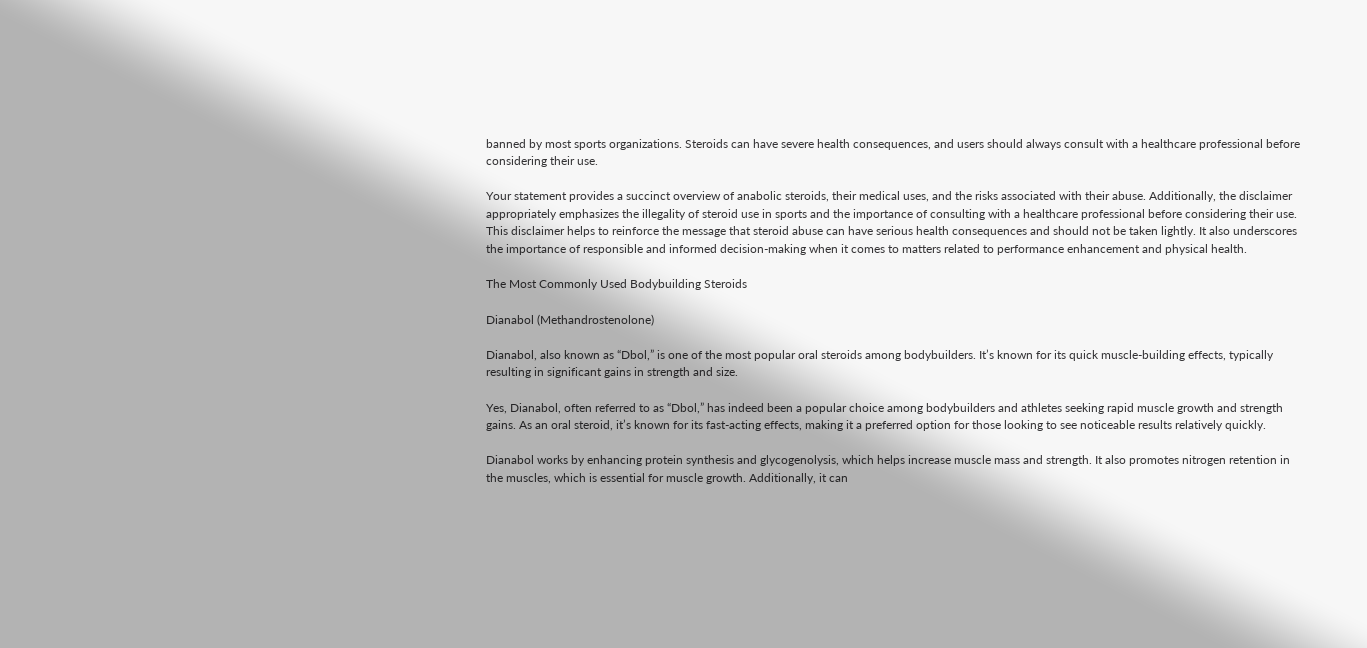banned by most sports organizations. Steroids can have severe health consequences, and users should always consult with a healthcare professional before considering their use.

Your statement provides a succinct overview of anabolic steroids, their medical uses, and the risks associated with their abuse. Additionally, the disclaimer appropriately emphasizes the illegality of steroid use in sports and the importance of consulting with a healthcare professional before considering their use. This disclaimer helps to reinforce the message that steroid abuse can have serious health consequences and should not be taken lightly. It also underscores the importance of responsible and informed decision-making when it comes to matters related to performance enhancement and physical health.

The Most Commonly Used Bodybuilding Steroids

Dianabol (Methandrostenolone)

Dianabol, also known as “Dbol,” is one of the most popular oral steroids among bodybuilders. It’s known for its quick muscle-building effects, typically resulting in significant gains in strength and size.

Yes, Dianabol, often referred to as “Dbol,” has indeed been a popular choice among bodybuilders and athletes seeking rapid muscle growth and strength gains. As an oral steroid, it’s known for its fast-acting effects, making it a preferred option for those looking to see noticeable results relatively quickly.

Dianabol works by enhancing protein synthesis and glycogenolysis, which helps increase muscle mass and strength. It also promotes nitrogen retention in the muscles, which is essential for muscle growth. Additionally, it can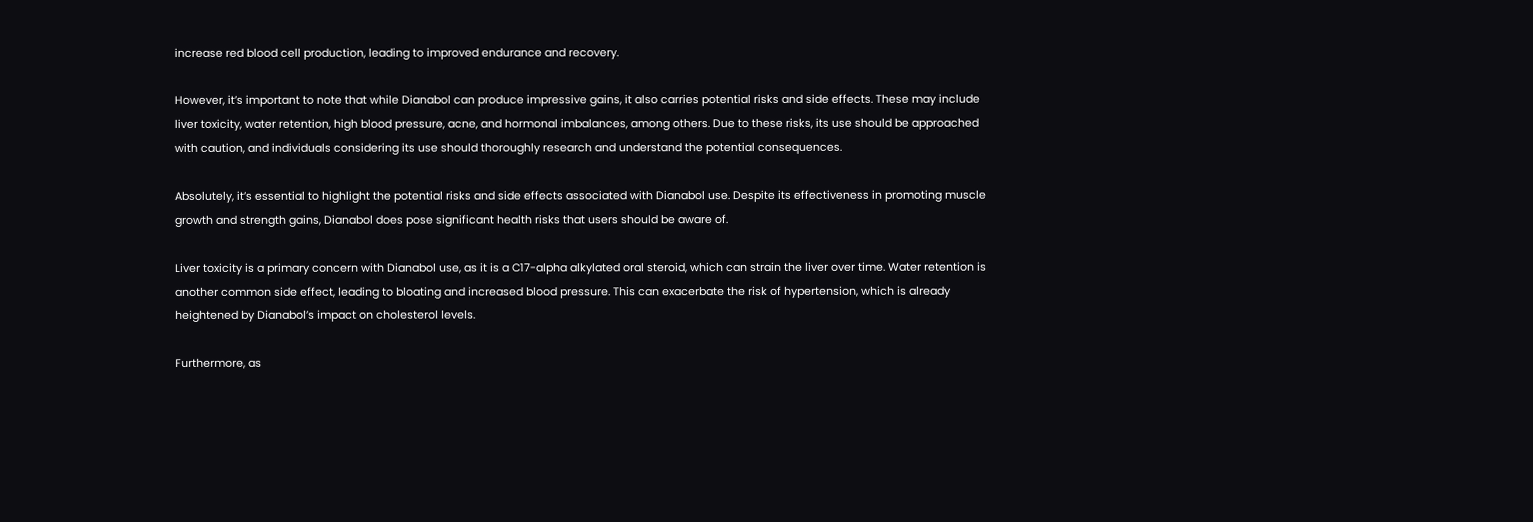increase red blood cell production, leading to improved endurance and recovery.

However, it’s important to note that while Dianabol can produce impressive gains, it also carries potential risks and side effects. These may include liver toxicity, water retention, high blood pressure, acne, and hormonal imbalances, among others. Due to these risks, its use should be approached with caution, and individuals considering its use should thoroughly research and understand the potential consequences.

Absolutely, it’s essential to highlight the potential risks and side effects associated with Dianabol use. Despite its effectiveness in promoting muscle growth and strength gains, Dianabol does pose significant health risks that users should be aware of.

Liver toxicity is a primary concern with Dianabol use, as it is a C17-alpha alkylated oral steroid, which can strain the liver over time. Water retention is another common side effect, leading to bloating and increased blood pressure. This can exacerbate the risk of hypertension, which is already heightened by Dianabol’s impact on cholesterol levels.

Furthermore, as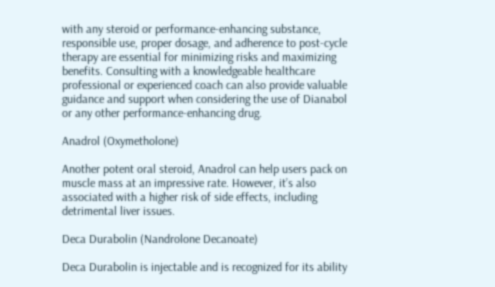with any steroid or performance-enhancing substance, responsible use, proper dosage, and adherence to post-cycle therapy are essential for minimizing risks and maximizing benefits. Consulting with a knowledgeable healthcare professional or experienced coach can also provide valuable guidance and support when considering the use of Dianabol or any other performance-enhancing drug.

Anadrol (Oxymetholone)

Another potent oral steroid, Anadrol can help users pack on muscle mass at an impressive rate. However, it’s also associated with a higher risk of side effects, including detrimental liver issues.

Deca Durabolin (Nandrolone Decanoate)

Deca Durabolin is injectable and is recognized for its ability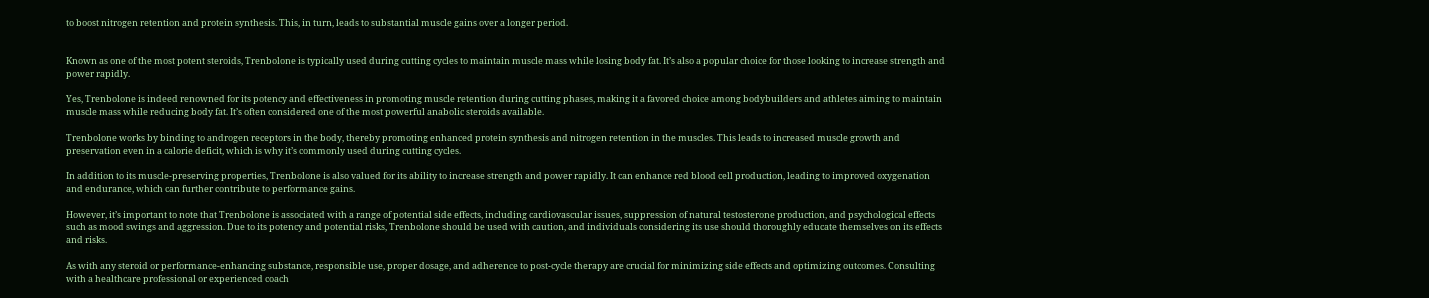to boost nitrogen retention and protein synthesis. This, in turn, leads to substantial muscle gains over a longer period.


Known as one of the most potent steroids, Trenbolone is typically used during cutting cycles to maintain muscle mass while losing body fat. It’s also a popular choice for those looking to increase strength and power rapidly.

Yes, Trenbolone is indeed renowned for its potency and effectiveness in promoting muscle retention during cutting phases, making it a favored choice among bodybuilders and athletes aiming to maintain muscle mass while reducing body fat. It’s often considered one of the most powerful anabolic steroids available.

Trenbolone works by binding to androgen receptors in the body, thereby promoting enhanced protein synthesis and nitrogen retention in the muscles. This leads to increased muscle growth and preservation even in a calorie deficit, which is why it’s commonly used during cutting cycles.

In addition to its muscle-preserving properties, Trenbolone is also valued for its ability to increase strength and power rapidly. It can enhance red blood cell production, leading to improved oxygenation and endurance, which can further contribute to performance gains.

However, it’s important to note that Trenbolone is associated with a range of potential side effects, including cardiovascular issues, suppression of natural testosterone production, and psychological effects such as mood swings and aggression. Due to its potency and potential risks, Trenbolone should be used with caution, and individuals considering its use should thoroughly educate themselves on its effects and risks.

As with any steroid or performance-enhancing substance, responsible use, proper dosage, and adherence to post-cycle therapy are crucial for minimizing side effects and optimizing outcomes. Consulting with a healthcare professional or experienced coach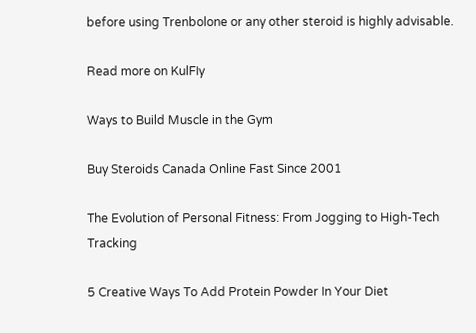before using Trenbolone or any other steroid is highly advisable.

Read more on KulFIy

Ways to Build Muscle in the Gym

Buy Steroids Canada Online Fast Since 2001

The Evolution of Personal Fitness: From Jogging to High-Tech Tracking

5 Creative Ways To Add Protein Powder In Your Diet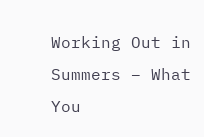Working Out in Summers – What You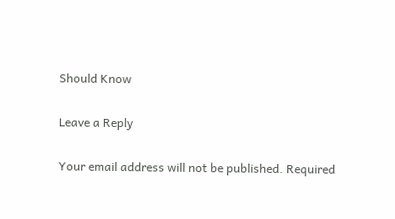Should Know

Leave a Reply

Your email address will not be published. Required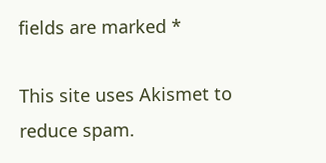fields are marked *

This site uses Akismet to reduce spam.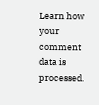Learn how your comment data is processed.